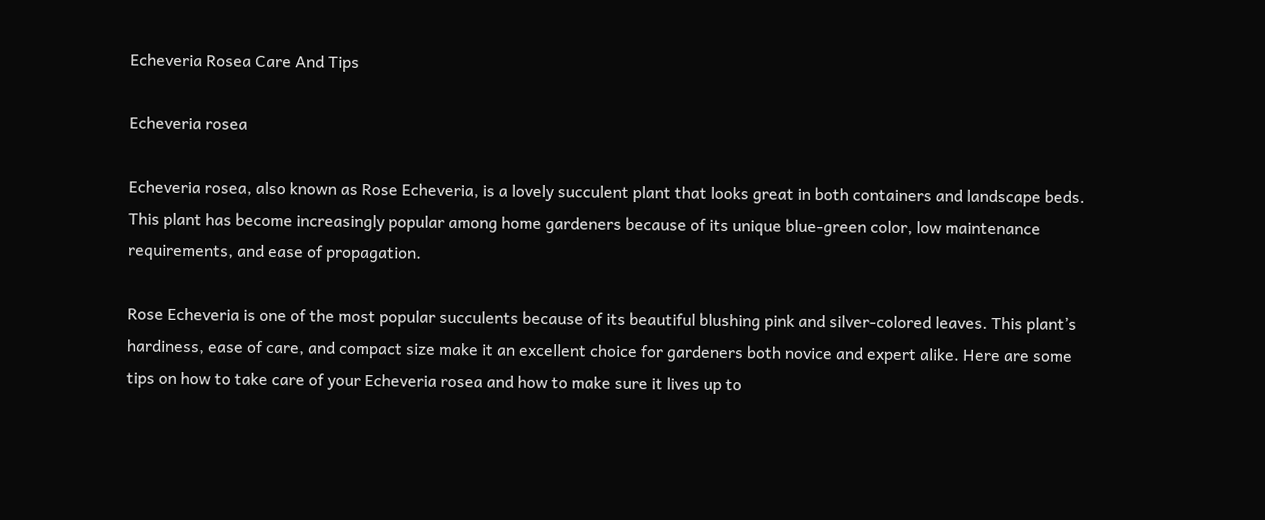Echeveria Rosea Care And Tips

Echeveria rosea

Echeveria rosea, also known as Rose Echeveria, is a lovely succulent plant that looks great in both containers and landscape beds. This plant has become increasingly popular among home gardeners because of its unique blue-green color, low maintenance requirements, and ease of propagation.

Rose Echeveria is one of the most popular succulents because of its beautiful blushing pink and silver-colored leaves. This plant’s hardiness, ease of care, and compact size make it an excellent choice for gardeners both novice and expert alike. Here are some tips on how to take care of your Echeveria rosea and how to make sure it lives up to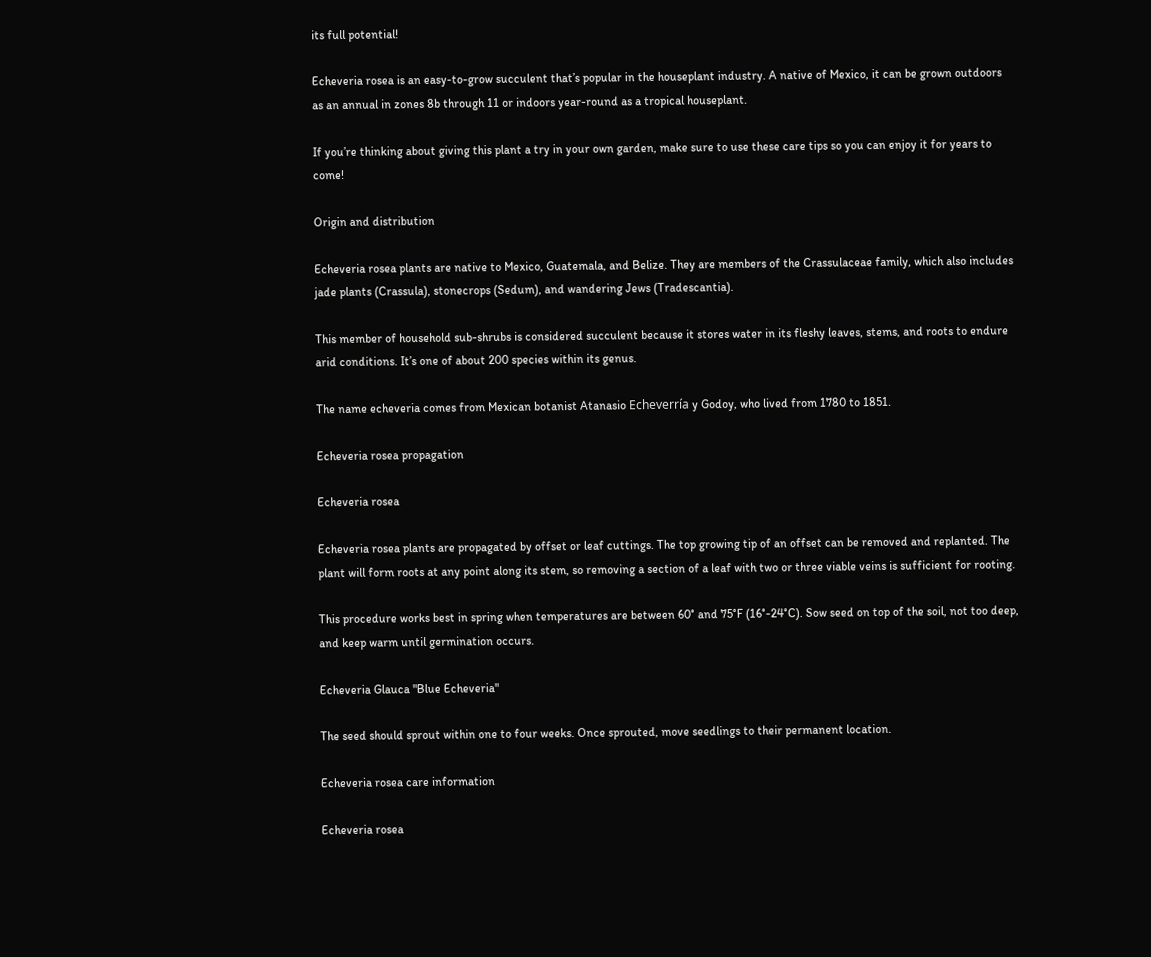its full potential!

Echeveria rosea is an easy-to-grow succulent that’s popular in the houseplant industry. A native of Mexico, it can be grown outdoors as an annual in zones 8b through 11 or indoors year-round as a tropical houseplant.

If you’re thinking about giving this plant a try in your own garden, make sure to use these care tips so you can enjoy it for years to come!

Origin and distribution

Echeveria rosea plants are native to Mexico, Guatemala, and Belize. They are members of the Crassulaceae family, which also includes jade plants (Crassula), stonecrops (Sedum), and wandering Jews (Tradescantia).

This member of household sub-shrubs is considered succulent because it stores water in its fleshy leaves, stems, and roots to endure arid conditions. It’s one of about 200 species within its genus.

The name echeveria comes from Mexican botanist Atanasio Echeverría y Godoy, who lived from 1780 to 1851.

Echeveria rosea propagation

Echeveria rosea

Echeveria rosea plants are propagated by offset or leaf cuttings. The top growing tip of an offset can be removed and replanted. The plant will form roots at any point along its stem, so removing a section of a leaf with two or three viable veins is sufficient for rooting.

This procedure works best in spring when temperatures are between 60° and 75°F (16°-24°C). Sow seed on top of the soil, not too deep, and keep warm until germination occurs.

Echeveria Glauca "Blue Echeveria"

The seed should sprout within one to four weeks. Once sprouted, move seedlings to their permanent location.

Echeveria rosea care information

Echeveria rosea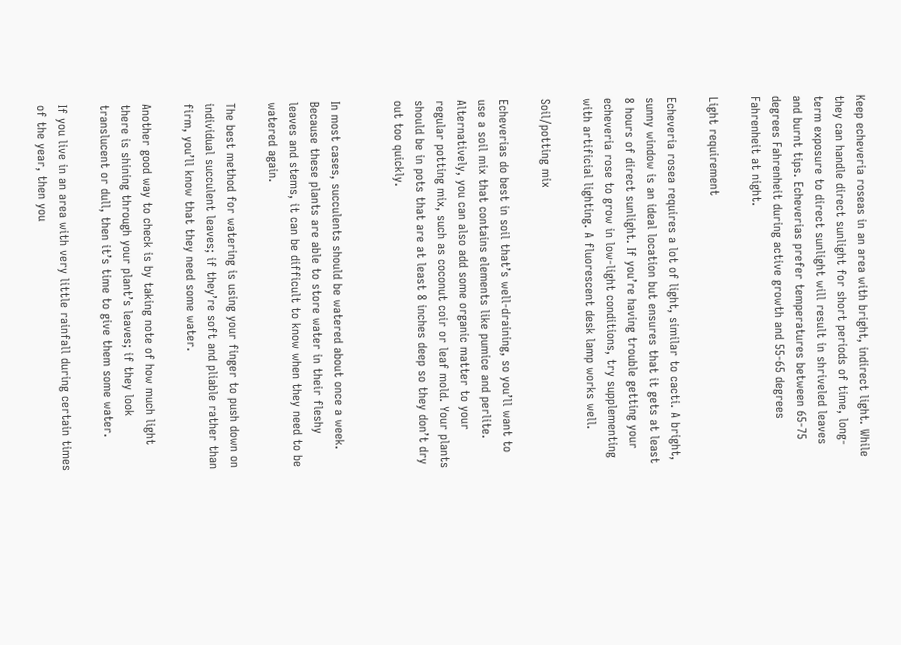Keep echeveria roseas in an area with bright, indirect light. While they can handle direct sunlight for short periods of time, long-term exposure to direct sunlight will result in shriveled leaves and burnt tips. Echeverias prefer temperatures between 65-75 degrees Fahrenheit during active growth and 55-65 degrees Fahrenheit at night.

Light requirement

Echeveria rosea requires a lot of light, similar to cacti. A bright, sunny window is an ideal location but ensures that it gets at least 8 hours of direct sunlight. If you’re having trouble getting your echeveria rose to grow in low-light conditions, try supplementing with artificial lighting. A fluorescent desk lamp works well.

Soil/potting mix

Echeverias do best in soil that’s well-draining, so you’ll want to use a soil mix that contains elements like pumice and perlite. Alternatively, you can also add some organic matter to your regular potting mix, such as coconut coir or leaf mold. Your plants should be in pots that are at least 8 inches deep so they don’t dry out too quickly.


In most cases, succulents should be watered about once a week. Because these plants are able to store water in their fleshy leaves and stems, it can be difficult to know when they need to be watered again.

The best method for watering is using your finger to push down on individual succulent leaves; if they’re soft and pliable rather than firm, you’ll know that they need some water.

Another good way to check is by taking note of how much light there is shining through your plant’s leaves; if they look translucent or dull, then it’s time to give them some water.

If you live in an area with very little rainfall during certain times of the year, then you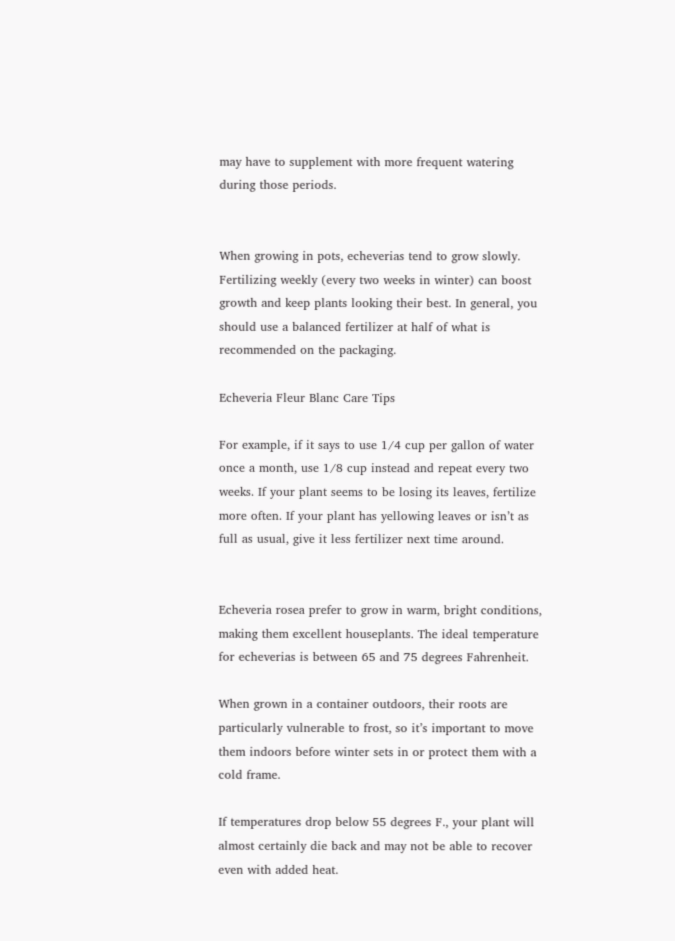may have to supplement with more frequent watering during those periods.


When growing in pots, echeverias tend to grow slowly. Fertilizing weekly (every two weeks in winter) can boost growth and keep plants looking their best. In general, you should use a balanced fertilizer at half of what is recommended on the packaging.

Echeveria Fleur Blanc Care Tips

For example, if it says to use 1/4 cup per gallon of water once a month, use 1/8 cup instead and repeat every two weeks. If your plant seems to be losing its leaves, fertilize more often. If your plant has yellowing leaves or isn’t as full as usual, give it less fertilizer next time around.


Echeveria rosea prefer to grow in warm, bright conditions, making them excellent houseplants. The ideal temperature for echeverias is between 65 and 75 degrees Fahrenheit.

When grown in a container outdoors, their roots are particularly vulnerable to frost, so it’s important to move them indoors before winter sets in or protect them with a cold frame.

If temperatures drop below 55 degrees F., your plant will almost certainly die back and may not be able to recover even with added heat.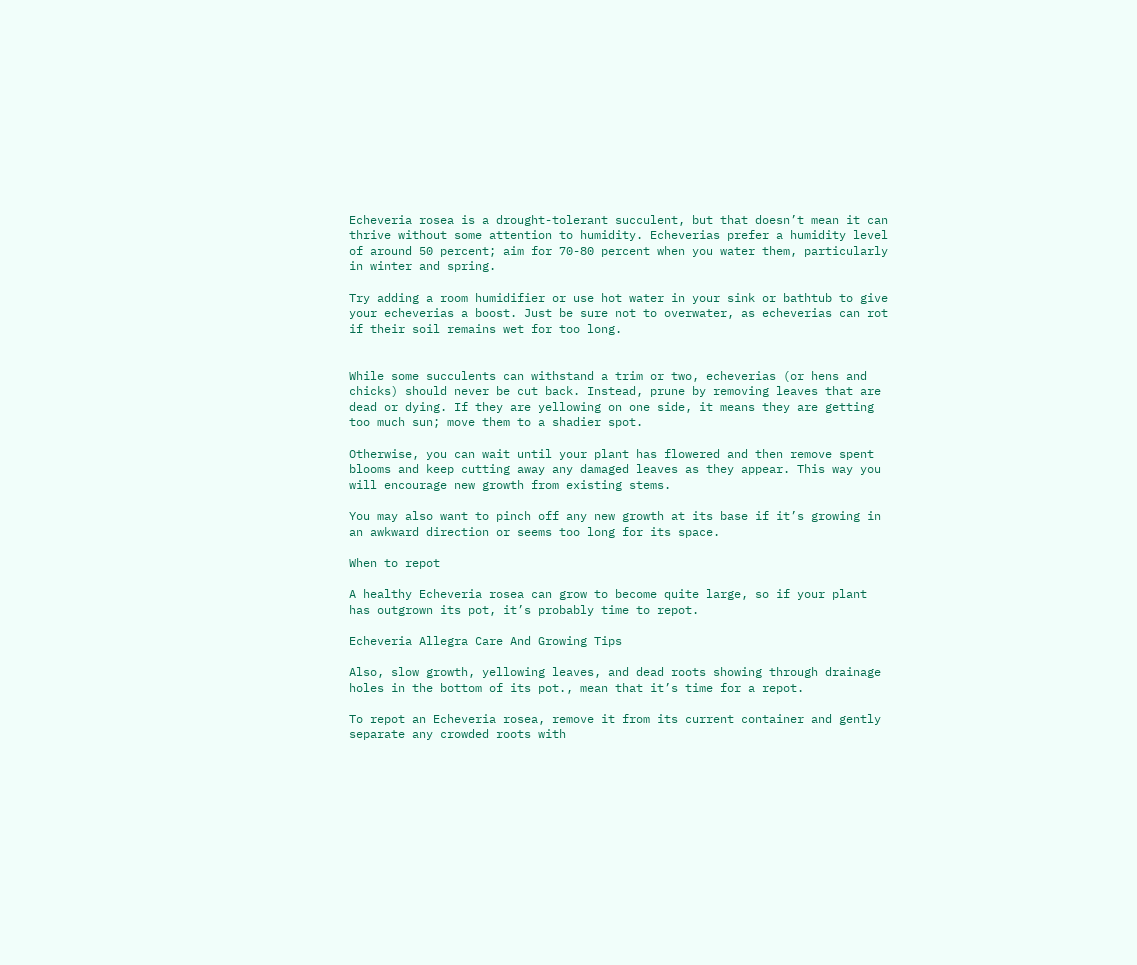Echeveria rosea is a drought-tolerant succulent, but that doesn’t mean it can thrive without some attention to humidity. Echeverias prefer a humidity level of around 50 percent; aim for 70-80 percent when you water them, particularly in winter and spring.

Try adding a room humidifier or use hot water in your sink or bathtub to give your echeverias a boost. Just be sure not to overwater, as echeverias can rot if their soil remains wet for too long.


While some succulents can withstand a trim or two, echeverias (or hens and chicks) should never be cut back. Instead, prune by removing leaves that are dead or dying. If they are yellowing on one side, it means they are getting too much sun; move them to a shadier spot.

Otherwise, you can wait until your plant has flowered and then remove spent blooms and keep cutting away any damaged leaves as they appear. This way you will encourage new growth from existing stems.

You may also want to pinch off any new growth at its base if it’s growing in an awkward direction or seems too long for its space.

When to repot

A healthy Echeveria rosea can grow to become quite large, so if your plant has outgrown its pot, it’s probably time to repot.

Echeveria Allegra Care And Growing Tips

Also, slow growth, yellowing leaves, and dead roots showing through drainage holes in the bottom of its pot., mean that it’s time for a repot.

To repot an Echeveria rosea, remove it from its current container and gently separate any crowded roots with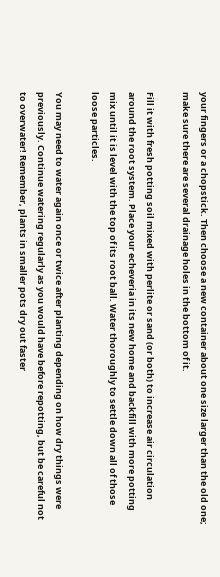your fingers or a chopstick. Then choose a new container about one size larger than the old one; make sure there are several drainage holes in the bottom of it.

Fill it with fresh potting soil mixed with perlite or sand (or both) to increase air circulation around the root system. Place your echeveria in its new home and backfill with more potting mix until it is level with the top of its root ball. Water thoroughly to settle down all of those loose particles.

You may need to water again once or twice after planting depending on how dry things were previously. Continue watering regularly as you would have before repotting, but be careful not to overwater! Remember, plants in smaller pots dry out faster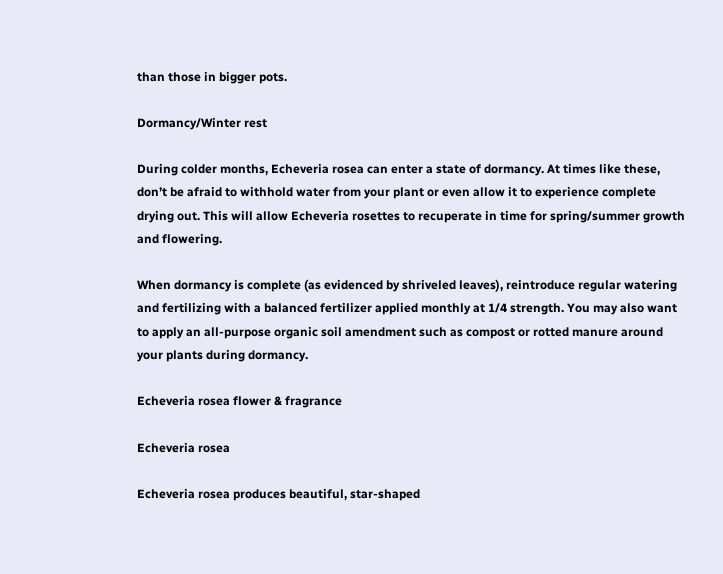than those in bigger pots.

Dormancy/Winter rest

During colder months, Echeveria rosea can enter a state of dormancy. At times like these, don’t be afraid to withhold water from your plant or even allow it to experience complete drying out. This will allow Echeveria rosettes to recuperate in time for spring/summer growth and flowering.

When dormancy is complete (as evidenced by shriveled leaves), reintroduce regular watering and fertilizing with a balanced fertilizer applied monthly at 1/4 strength. You may also want to apply an all-purpose organic soil amendment such as compost or rotted manure around your plants during dormancy.

Echeveria rosea flower & fragrance

Echeveria rosea

Echeveria rosea produces beautiful, star-shaped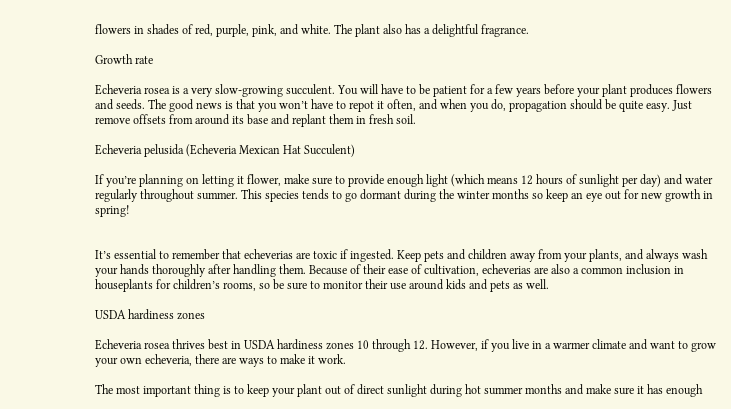flowers in shades of red, purple, pink, and white. The plant also has a delightful fragrance.

Growth rate

Echeveria rosea is a very slow-growing succulent. You will have to be patient for a few years before your plant produces flowers and seeds. The good news is that you won’t have to repot it often, and when you do, propagation should be quite easy. Just remove offsets from around its base and replant them in fresh soil.

Echeveria pelusida (Echeveria Mexican Hat Succulent)

If you’re planning on letting it flower, make sure to provide enough light (which means 12 hours of sunlight per day) and water regularly throughout summer. This species tends to go dormant during the winter months so keep an eye out for new growth in spring!


It’s essential to remember that echeverias are toxic if ingested. Keep pets and children away from your plants, and always wash your hands thoroughly after handling them. Because of their ease of cultivation, echeverias are also a common inclusion in houseplants for children’s rooms, so be sure to monitor their use around kids and pets as well.

USDA hardiness zones

Echeveria rosea thrives best in USDA hardiness zones 10 through 12. However, if you live in a warmer climate and want to grow your own echeveria, there are ways to make it work.

The most important thing is to keep your plant out of direct sunlight during hot summer months and make sure it has enough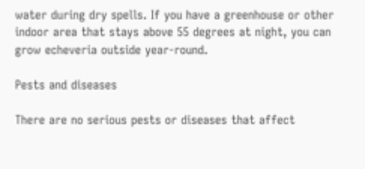water during dry spells. If you have a greenhouse or other indoor area that stays above 55 degrees at night, you can grow echeveria outside year-round.

Pests and diseases

There are no serious pests or diseases that affect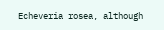Echeveria rosea, although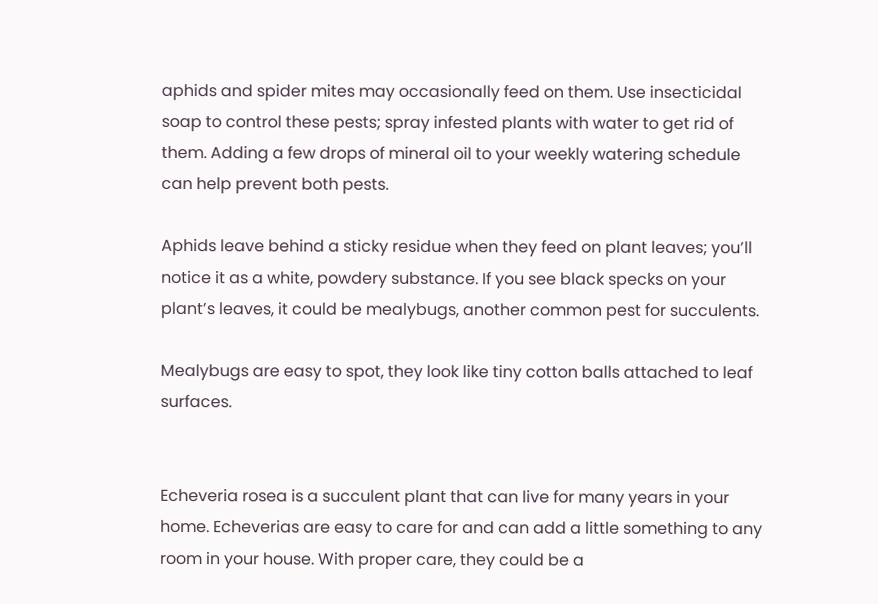aphids and spider mites may occasionally feed on them. Use insecticidal soap to control these pests; spray infested plants with water to get rid of them. Adding a few drops of mineral oil to your weekly watering schedule can help prevent both pests.

Aphids leave behind a sticky residue when they feed on plant leaves; you’ll notice it as a white, powdery substance. If you see black specks on your plant’s leaves, it could be mealybugs, another common pest for succulents.

Mealybugs are easy to spot, they look like tiny cotton balls attached to leaf surfaces.


Echeveria rosea is a succulent plant that can live for many years in your home. Echeverias are easy to care for and can add a little something to any room in your house. With proper care, they could be a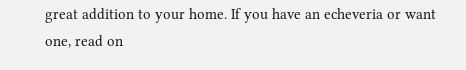great addition to your home. If you have an echeveria or want one, read on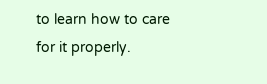to learn how to care for it properly.